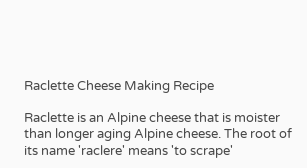Raclette Cheese Making Recipe

Raclette is an Alpine cheese that is moister than longer aging Alpine cheese. The root of its name 'raclere' means 'to scrape'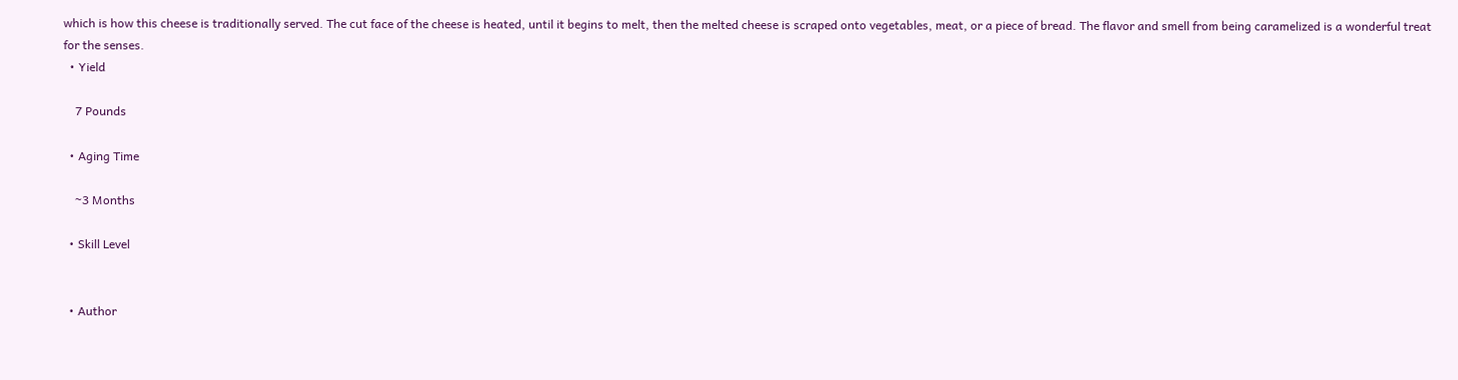which is how this cheese is traditionally served. The cut face of the cheese is heated, until it begins to melt, then the melted cheese is scraped onto vegetables, meat, or a piece of bread. The flavor and smell from being caramelized is a wonderful treat for the senses.
  • Yield

    7 Pounds

  • Aging Time

    ~3 Months

  • Skill Level


  • Author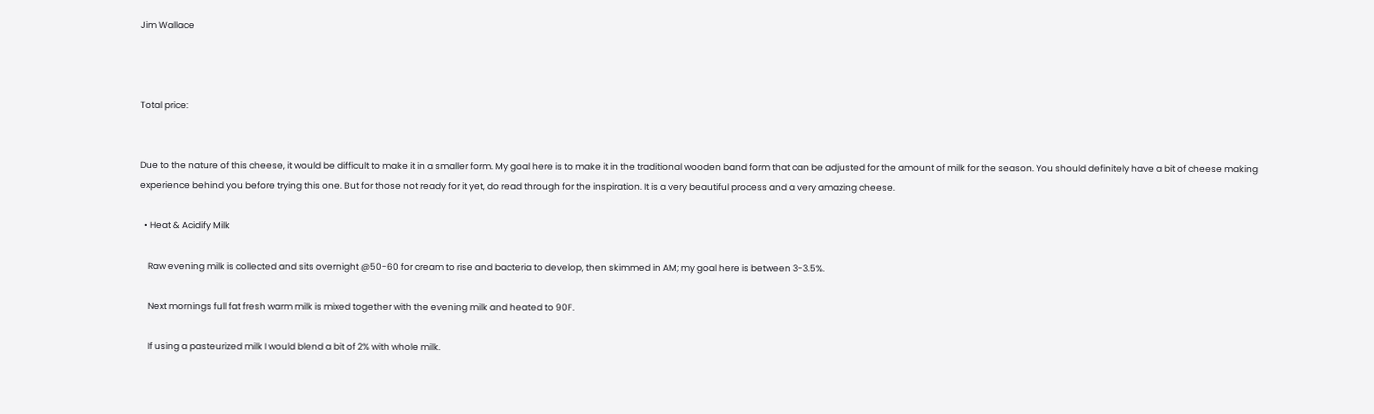Jim Wallace



Total price:


Due to the nature of this cheese, it would be difficult to make it in a smaller form. My goal here is to make it in the traditional wooden band form that can be adjusted for the amount of milk for the season. You should definitely have a bit of cheese making experience behind you before trying this one. But for those not ready for it yet, do read through for the inspiration. It is a very beautiful process and a very amazing cheese.

  • Heat & Acidify Milk

    Raw evening milk is collected and sits overnight @50-60 for cream to rise and bacteria to develop, then skimmed in AM; my goal here is between 3-3.5%.

    Next mornings full fat fresh warm milk is mixed together with the evening milk and heated to 90F.

    If using a pasteurized milk I would blend a bit of 2% with whole milk.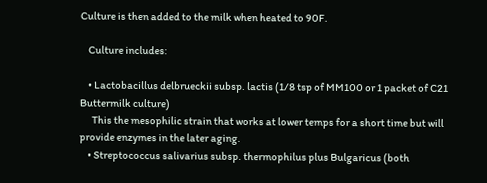Culture is then added to the milk when heated to 90F.

    Culture includes:

    • Lactobacillus delbrueckii subsp. lactis (1/8 tsp of MM100 or 1 packet of C21 Buttermilk culture)
      This the mesophilic strain that works at lower temps for a short time but will provide enzymes in the later aging.
    • Streptococcus salivarius subsp. thermophilus plus Bulgaricus (both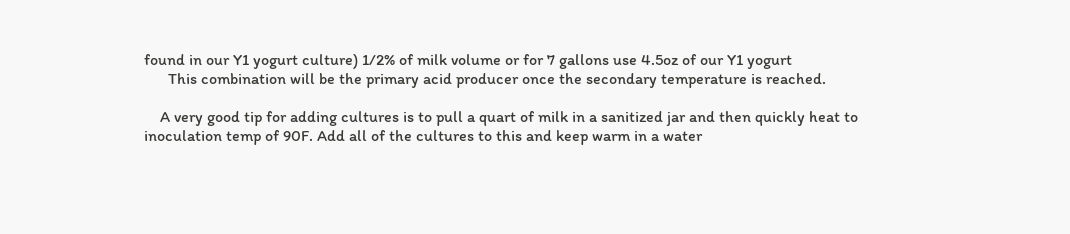found in our Y1 yogurt culture) 1/2% of milk volume or for 7 gallons use 4.5oz of our Y1 yogurt
      This combination will be the primary acid producer once the secondary temperature is reached.

    A very good tip for adding cultures is to pull a quart of milk in a sanitized jar and then quickly heat to inoculation temp of 90F. Add all of the cultures to this and keep warm in a water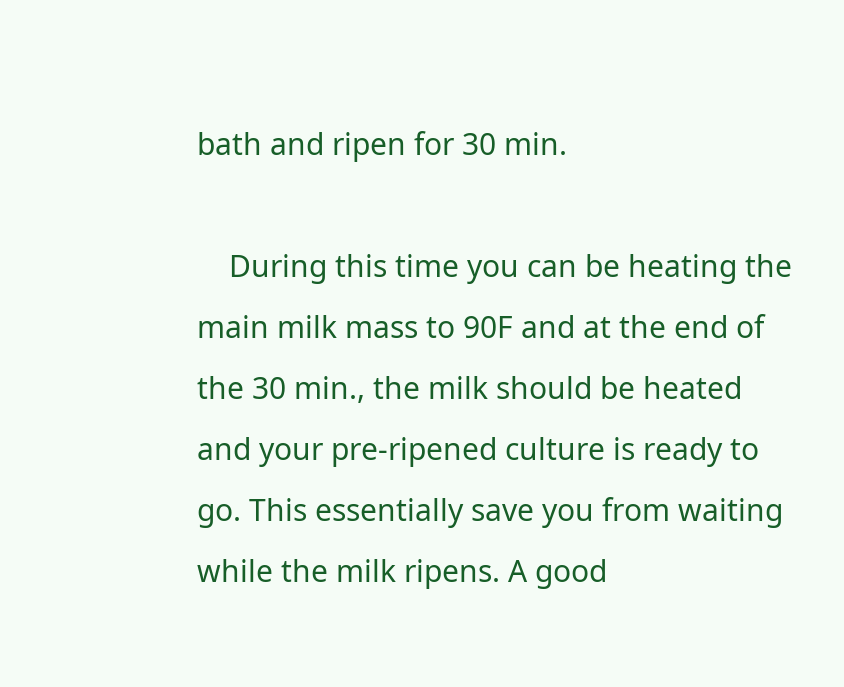bath and ripen for 30 min.

    During this time you can be heating the main milk mass to 90F and at the end of the 30 min., the milk should be heated and your pre-ripened culture is ready to go. This essentially save you from waiting while the milk ripens. A good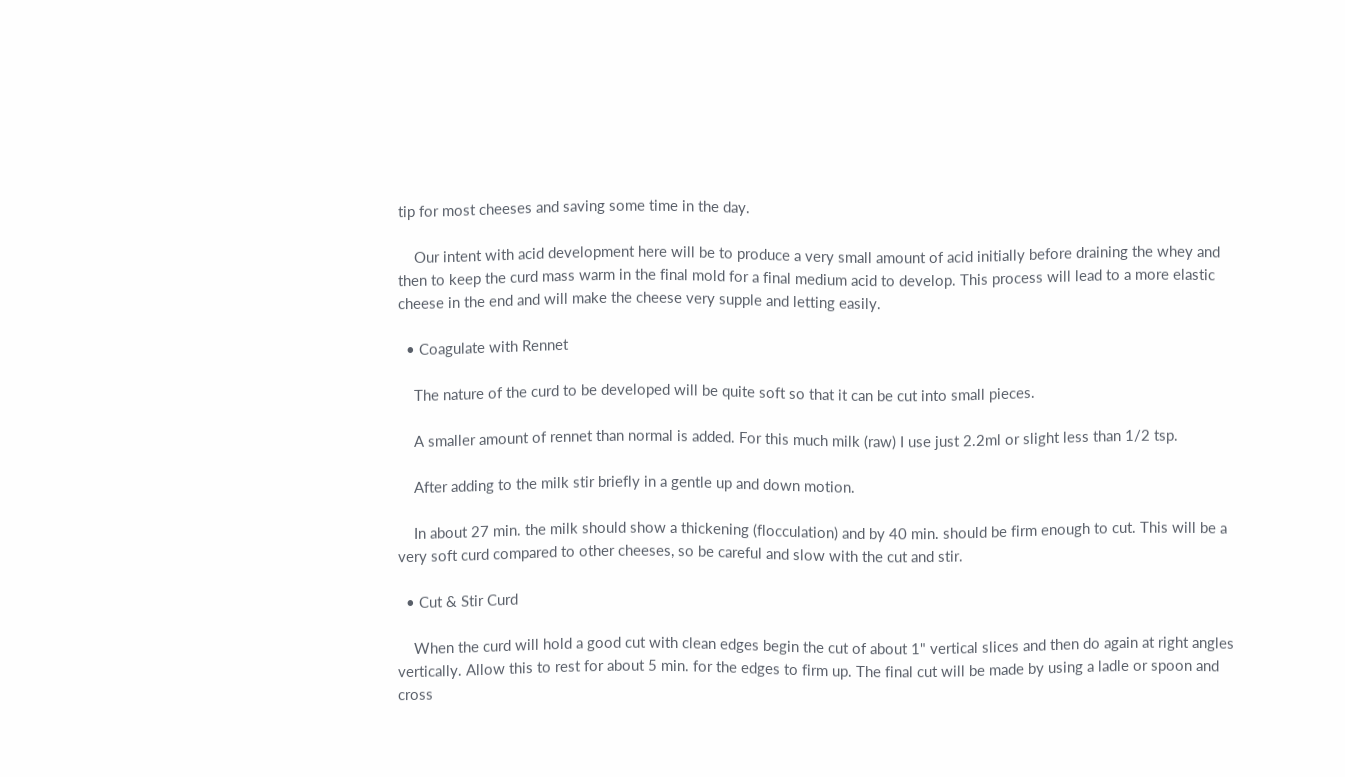tip for most cheeses and saving some time in the day.

    Our intent with acid development here will be to produce a very small amount of acid initially before draining the whey and then to keep the curd mass warm in the final mold for a final medium acid to develop. This process will lead to a more elastic cheese in the end and will make the cheese very supple and letting easily.

  • Coagulate with Rennet

    The nature of the curd to be developed will be quite soft so that it can be cut into small pieces.

    A smaller amount of rennet than normal is added. For this much milk (raw) I use just 2.2ml or slight less than 1/2 tsp.

    After adding to the milk stir briefly in a gentle up and down motion.

    In about 27 min. the milk should show a thickening (flocculation) and by 40 min. should be firm enough to cut. This will be a very soft curd compared to other cheeses, so be careful and slow with the cut and stir.

  • Cut & Stir Curd

    When the curd will hold a good cut with clean edges begin the cut of about 1" vertical slices and then do again at right angles vertically. Allow this to rest for about 5 min. for the edges to firm up. The final cut will be made by using a ladle or spoon and cross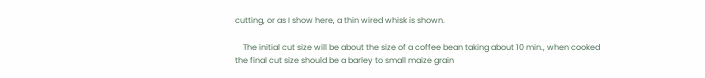cutting, or as I show here, a thin wired whisk is shown.

    The initial cut size will be about the size of a coffee bean taking about 10 min., when cooked the final cut size should be a barley to small maize grain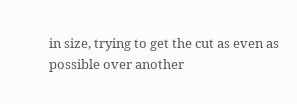in size, trying to get the cut as even as possible over another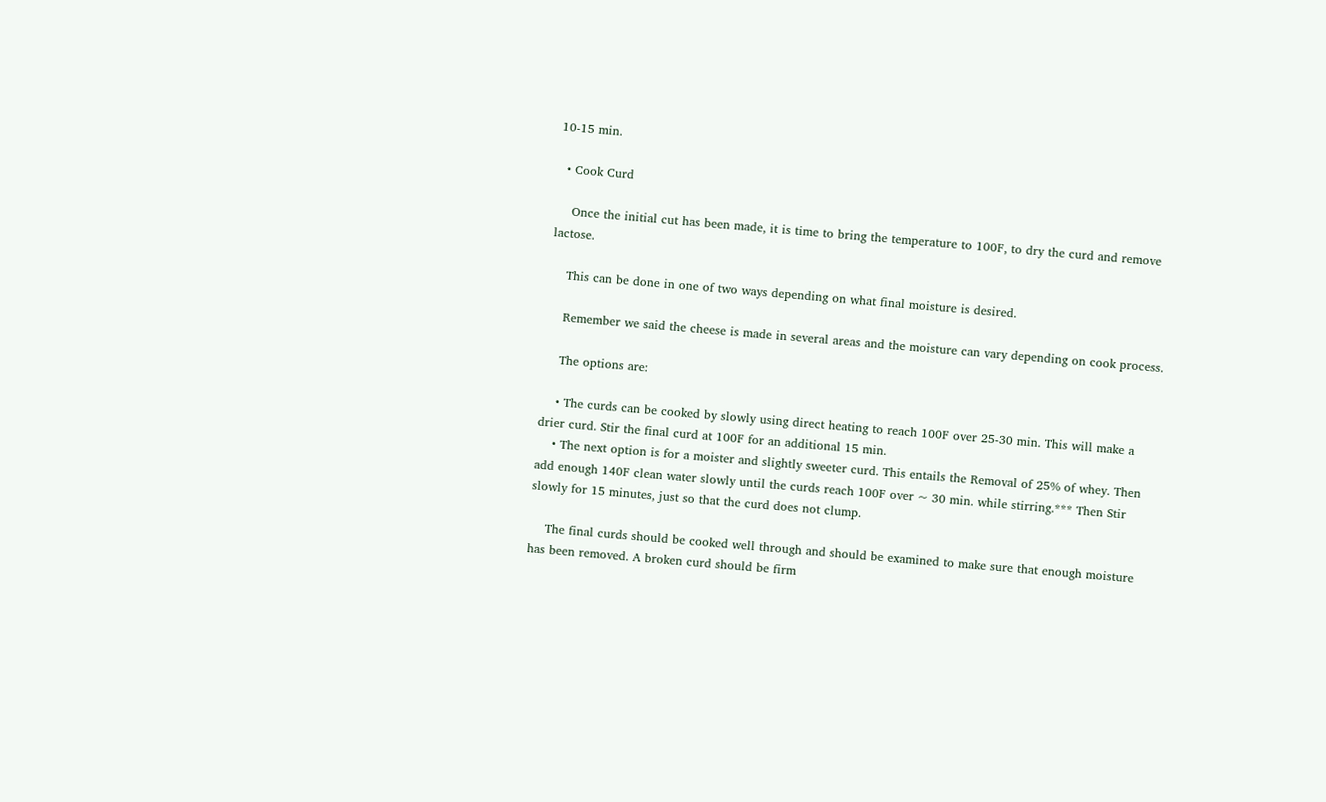10-15 min.

  • Cook Curd

    Once the initial cut has been made, it is time to bring the temperature to 100F, to dry the curd and remove lactose.

    This can be done in one of two ways depending on what final moisture is desired.

    Remember we said the cheese is made in several areas and the moisture can vary depending on cook process.

    The options are:

    • The curds can be cooked by slowly using direct heating to reach 100F over 25-30 min. This will make a drier curd. Stir the final curd at 100F for an additional 15 min.
    • The next option is for a moister and slightly sweeter curd. This entails the Removal of 25% of whey. Then add enough 140F clean water slowly until the curds reach 100F over ~ 30 min. while stirring.*** Then Stir slowly for 15 minutes, just so that the curd does not clump.

    The final curds should be cooked well through and should be examined to make sure that enough moisture has been removed. A broken curd should be firm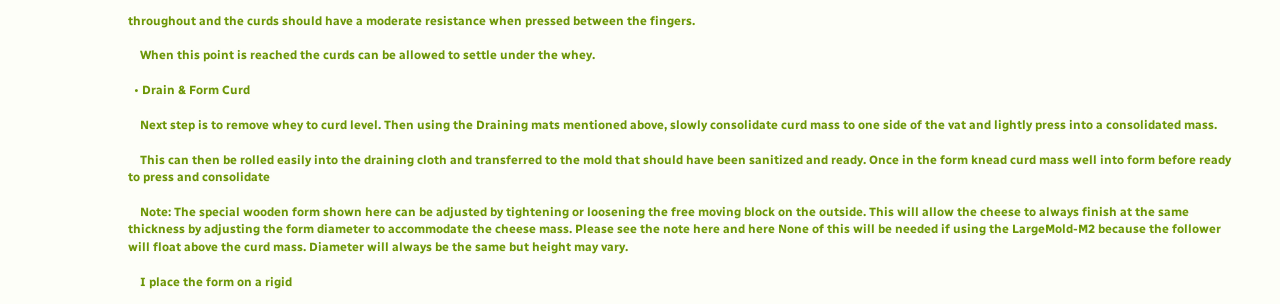throughout and the curds should have a moderate resistance when pressed between the fingers.

    When this point is reached the curds can be allowed to settle under the whey.

  • Drain & Form Curd

    Next step is to remove whey to curd level. Then using the Draining mats mentioned above, slowly consolidate curd mass to one side of the vat and lightly press into a consolidated mass.

    This can then be rolled easily into the draining cloth and transferred to the mold that should have been sanitized and ready. Once in the form knead curd mass well into form before ready to press and consolidate

    Note: The special wooden form shown here can be adjusted by tightening or loosening the free moving block on the outside. This will allow the cheese to always finish at the same thickness by adjusting the form diameter to accommodate the cheese mass. Please see the note here and here None of this will be needed if using the LargeMold-M2 because the follower will float above the curd mass. Diameter will always be the same but height may vary.

    I place the form on a rigid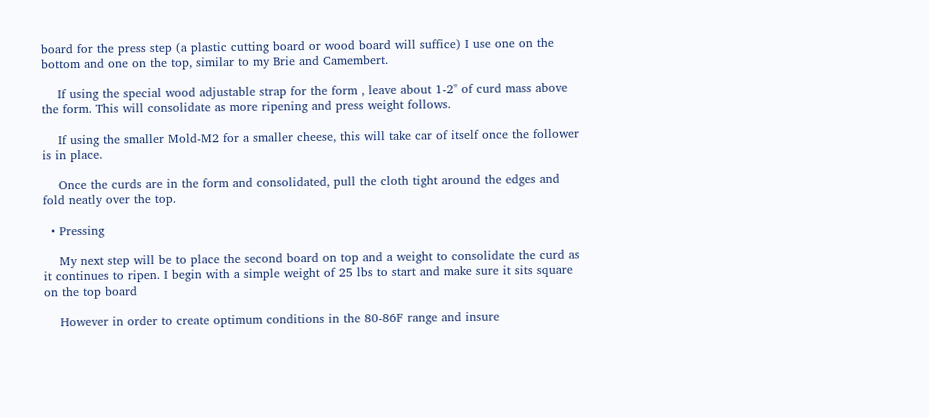board for the press step (a plastic cutting board or wood board will suffice) I use one on the bottom and one on the top, similar to my Brie and Camembert.

    If using the special wood adjustable strap for the form , leave about 1-2" of curd mass above the form. This will consolidate as more ripening and press weight follows.

    If using the smaller Mold-M2 for a smaller cheese, this will take car of itself once the follower is in place.

    Once the curds are in the form and consolidated, pull the cloth tight around the edges and fold neatly over the top.

  • Pressing

    My next step will be to place the second board on top and a weight to consolidate the curd as it continues to ripen. I begin with a simple weight of 25 lbs to start and make sure it sits square on the top board

    However in order to create optimum conditions in the 80-86F range and insure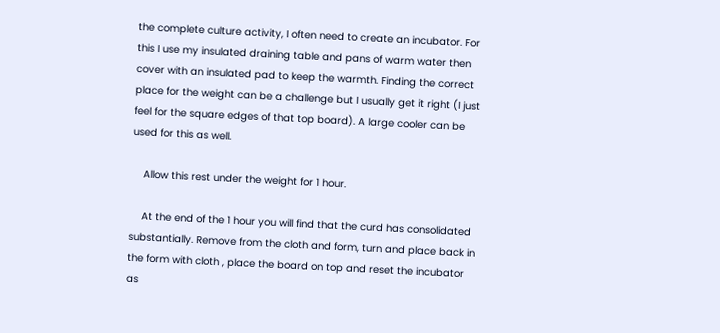the complete culture activity, I often need to create an incubator. For this I use my insulated draining table and pans of warm water then cover with an insulated pad to keep the warmth. Finding the correct place for the weight can be a challenge but I usually get it right (I just feel for the square edges of that top board). A large cooler can be used for this as well.

    Allow this rest under the weight for 1 hour.

    At the end of the 1 hour you will find that the curd has consolidated substantially. Remove from the cloth and form, turn and place back in the form with cloth , place the board on top and reset the incubator as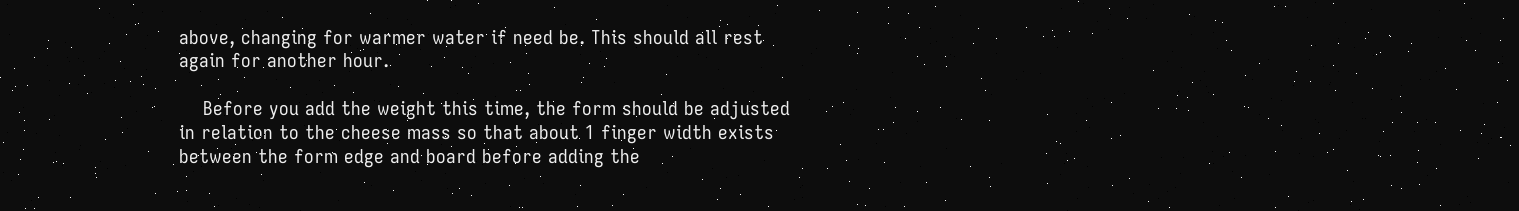above, changing for warmer water if need be. This should all rest again for another hour.

    Before you add the weight this time, the form should be adjusted in relation to the cheese mass so that about 1 finger width exists between the form edge and board before adding the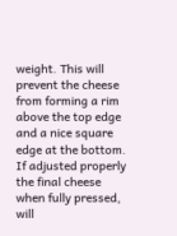weight. This will prevent the cheese from forming a rim above the top edge and a nice square edge at the bottom. If adjusted properly the final cheese when fully pressed, will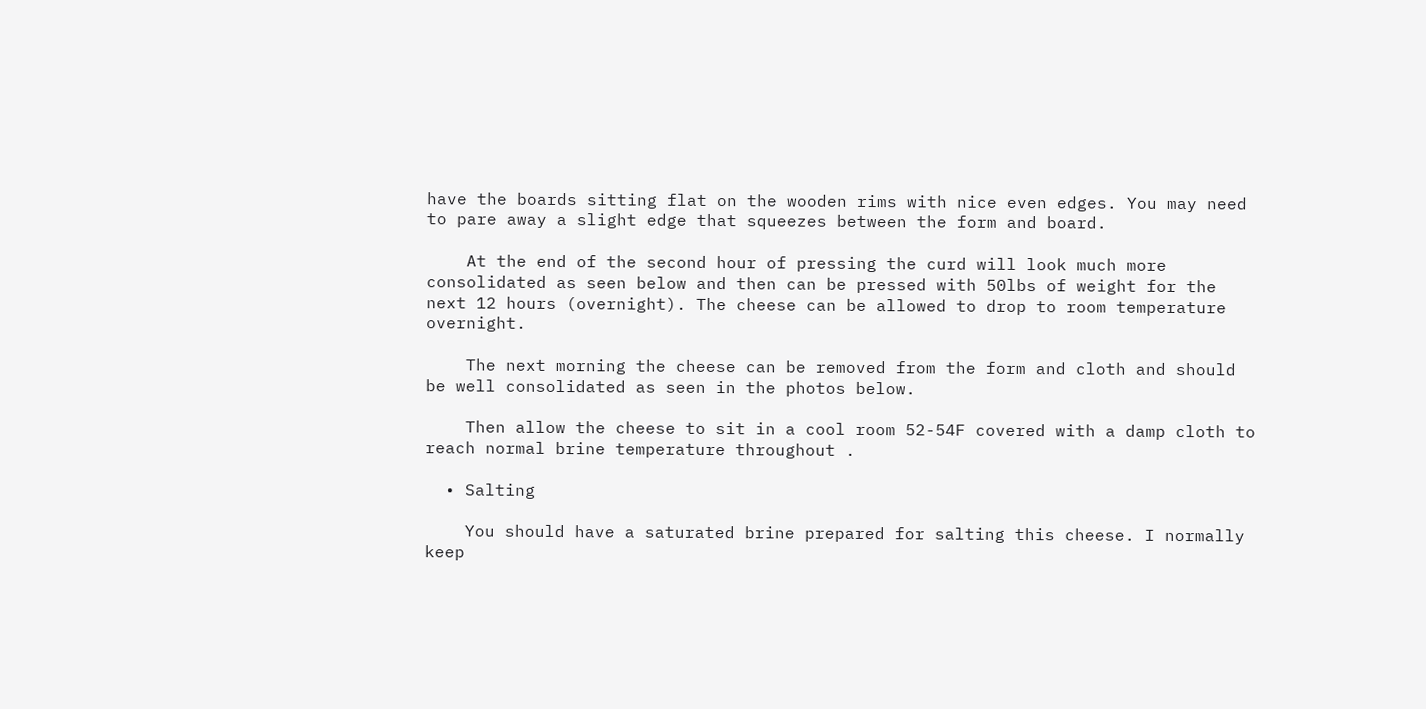have the boards sitting flat on the wooden rims with nice even edges. You may need to pare away a slight edge that squeezes between the form and board.

    At the end of the second hour of pressing the curd will look much more consolidated as seen below and then can be pressed with 50lbs of weight for the next 12 hours (overnight). The cheese can be allowed to drop to room temperature overnight.

    The next morning the cheese can be removed from the form and cloth and should be well consolidated as seen in the photos below.

    Then allow the cheese to sit in a cool room 52-54F covered with a damp cloth to reach normal brine temperature throughout .

  • Salting

    You should have a saturated brine prepared for salting this cheese. I normally keep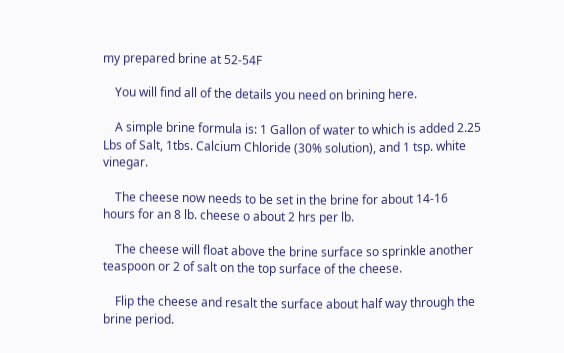my prepared brine at 52-54F

    You will find all of the details you need on brining here.

    A simple brine formula is: 1 Gallon of water to which is added 2.25 Lbs of Salt, 1tbs. Calcium Chloride (30% solution), and 1 tsp. white vinegar.

    The cheese now needs to be set in the brine for about 14-16 hours for an 8 lb. cheese o about 2 hrs per lb.

    The cheese will float above the brine surface so sprinkle another teaspoon or 2 of salt on the top surface of the cheese.

    Flip the cheese and resalt the surface about half way through the brine period.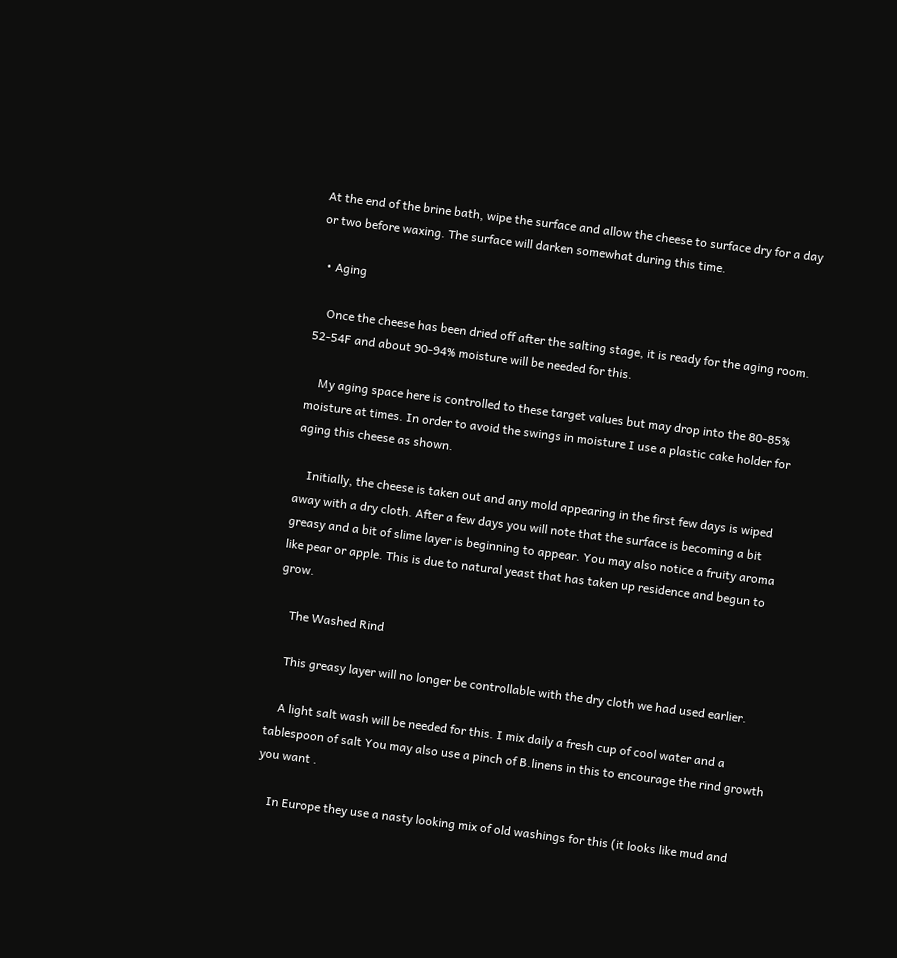At the end of the brine bath, wipe the surface and allow the cheese to surface dry for a day or two before waxing. The surface will darken somewhat during this time.

  • Aging

    Once the cheese has been dried off after the salting stage, it is ready for the aging room. 52-54F and about 90-94% moisture will be needed for this.

    My aging space here is controlled to these target values but may drop into the 80-85% moisture at times. In order to avoid the swings in moisture I use a plastic cake holder for aging this cheese as shown.

    Initially, the cheese is taken out and any mold appearing in the first few days is wiped away with a dry cloth. After a few days you will note that the surface is becoming a bit greasy and a bit of slime layer is beginning to appear. You may also notice a fruity aroma like pear or apple. This is due to natural yeast that has taken up residence and begun to grow.

    The Washed Rind

    This greasy layer will no longer be controllable with the dry cloth we had used earlier.

    A light salt wash will be needed for this. I mix daily a fresh cup of cool water and a tablespoon of salt You may also use a pinch of B.linens in this to encourage the rind growth you want .

    In Europe they use a nasty looking mix of old washings for this (it looks like mud and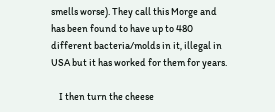smells worse). They call this Morge and has been found to have up to 480 different bacteria/molds in it, illegal in USA but it has worked for them for years.

    I then turn the cheese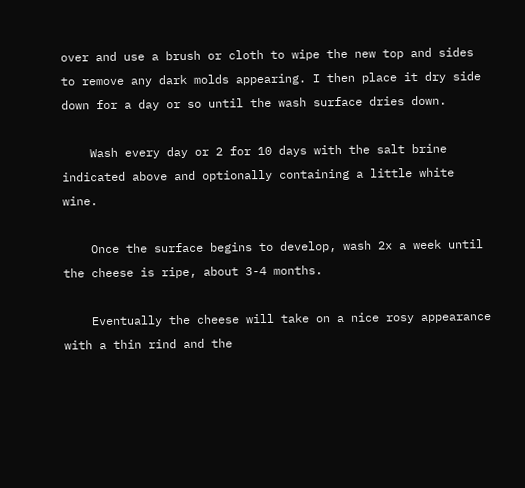over and use a brush or cloth to wipe the new top and sides to remove any dark molds appearing. I then place it dry side down for a day or so until the wash surface dries down.

    Wash every day or 2 for 10 days with the salt brine indicated above and optionally containing a little white wine.

    Once the surface begins to develop, wash 2x a week until the cheese is ripe, about 3-4 months.

    Eventually the cheese will take on a nice rosy appearance with a thin rind and the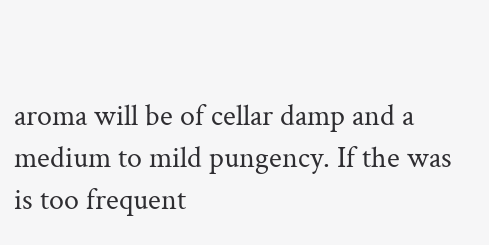aroma will be of cellar damp and a medium to mild pungency. If the was is too frequent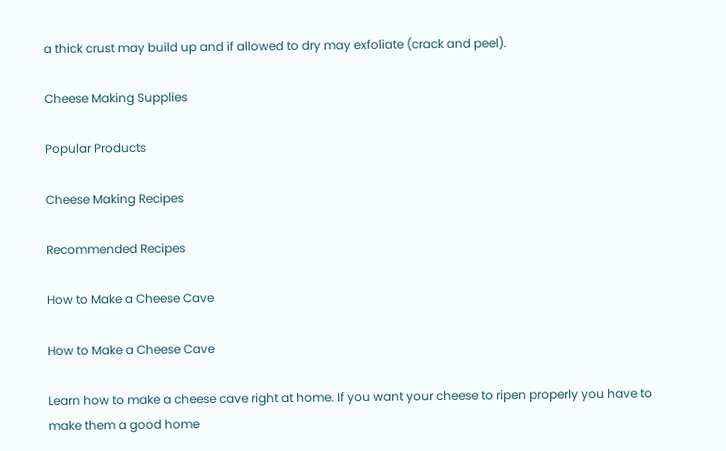a thick crust may build up and if allowed to dry may exfoliate (crack and peel).

Cheese Making Supplies

Popular Products

Cheese Making Recipes

Recommended Recipes

How to Make a Cheese Cave

How to Make a Cheese Cave

Learn how to make a cheese cave right at home. If you want your cheese to ripen properly you have to make them a good home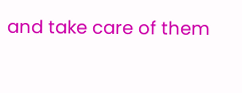and take care of them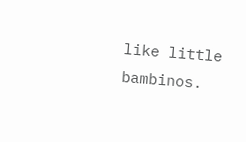like little bambinos.